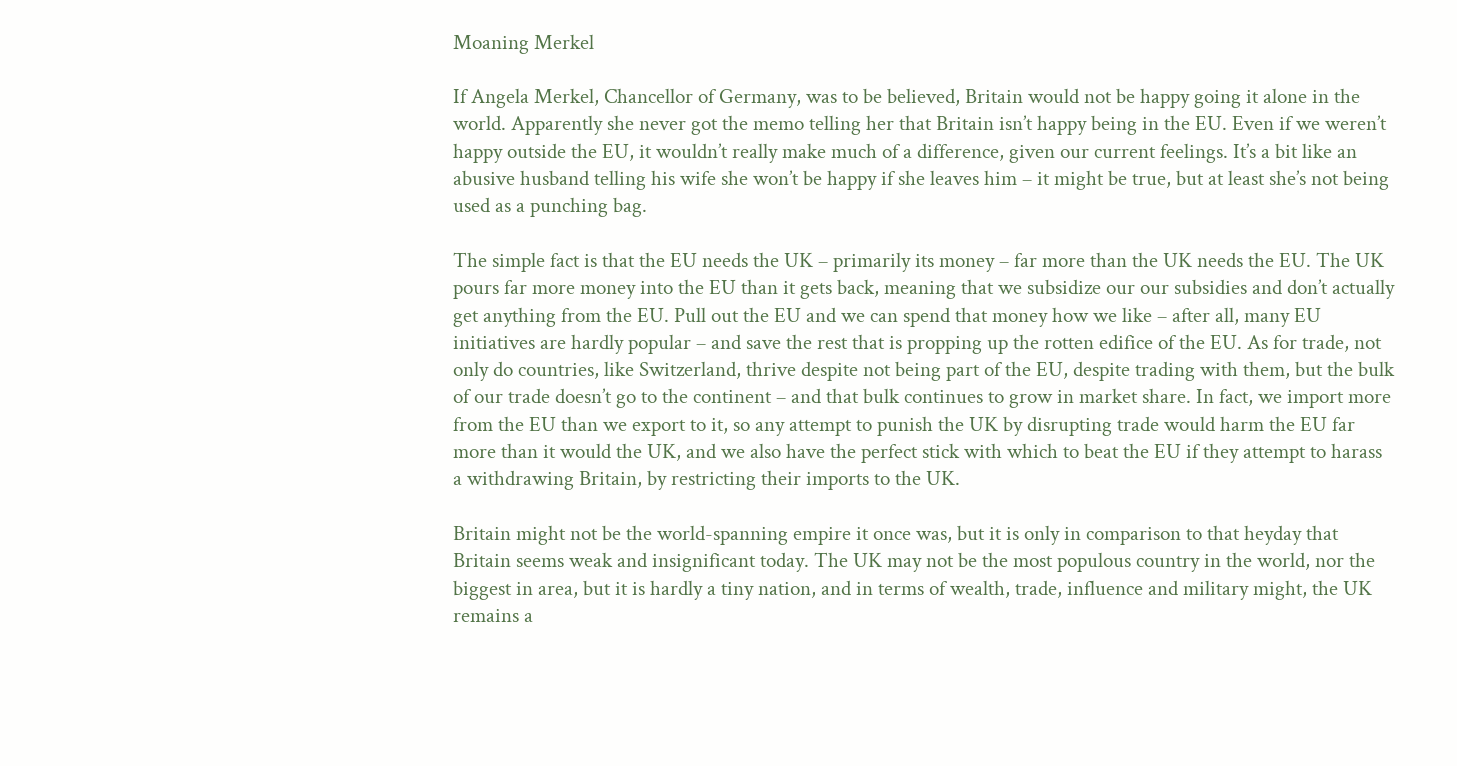Moaning Merkel

If Angela Merkel, Chancellor of Germany, was to be believed, Britain would not be happy going it alone in the world. Apparently she never got the memo telling her that Britain isn’t happy being in the EU. Even if we weren’t happy outside the EU, it wouldn’t really make much of a difference, given our current feelings. It’s a bit like an abusive husband telling his wife she won’t be happy if she leaves him – it might be true, but at least she’s not being used as a punching bag.

The simple fact is that the EU needs the UK – primarily its money – far more than the UK needs the EU. The UK pours far more money into the EU than it gets back, meaning that we subsidize our our subsidies and don’t actually get anything from the EU. Pull out the EU and we can spend that money how we like – after all, many EU initiatives are hardly popular – and save the rest that is propping up the rotten edifice of the EU. As for trade, not only do countries, like Switzerland, thrive despite not being part of the EU, despite trading with them, but the bulk of our trade doesn’t go to the continent – and that bulk continues to grow in market share. In fact, we import more from the EU than we export to it, so any attempt to punish the UK by disrupting trade would harm the EU far more than it would the UK, and we also have the perfect stick with which to beat the EU if they attempt to harass a withdrawing Britain, by restricting their imports to the UK.

Britain might not be the world-spanning empire it once was, but it is only in comparison to that heyday that Britain seems weak and insignificant today. The UK may not be the most populous country in the world, nor the biggest in area, but it is hardly a tiny nation, and in terms of wealth, trade, influence and military might, the UK remains a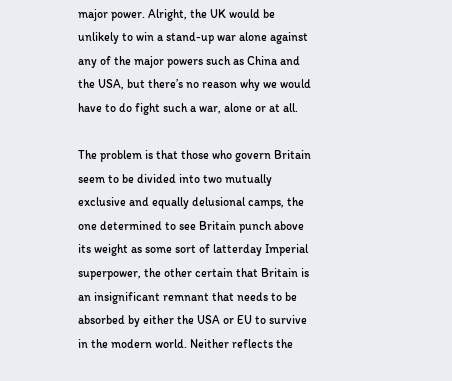major power. Alright, the UK would be unlikely to win a stand-up war alone against any of the major powers such as China and the USA, but there’s no reason why we would have to do fight such a war, alone or at all.

The problem is that those who govern Britain seem to be divided into two mutually exclusive and equally delusional camps, the one determined to see Britain punch above its weight as some sort of latterday Imperial superpower, the other certain that Britain is an insignificant remnant that needs to be absorbed by either the USA or EU to survive in the modern world. Neither reflects the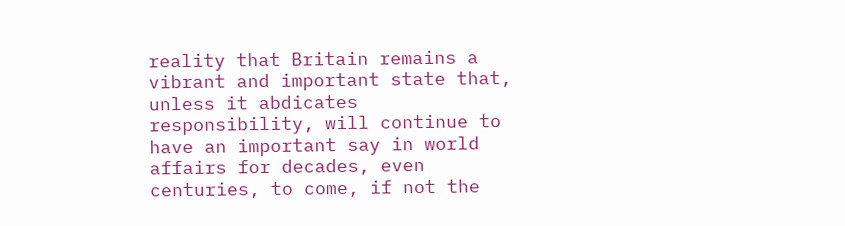reality that Britain remains a vibrant and important state that, unless it abdicates responsibility, will continue to have an important say in world affairs for decades, even centuries, to come, if not the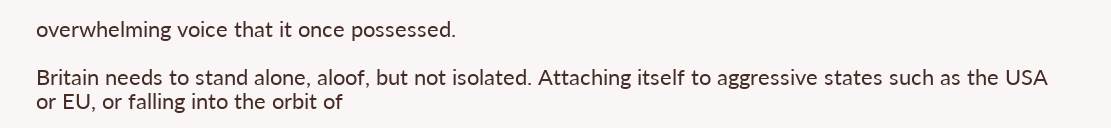overwhelming voice that it once possessed.

Britain needs to stand alone, aloof, but not isolated. Attaching itself to aggressive states such as the USA or EU, or falling into the orbit of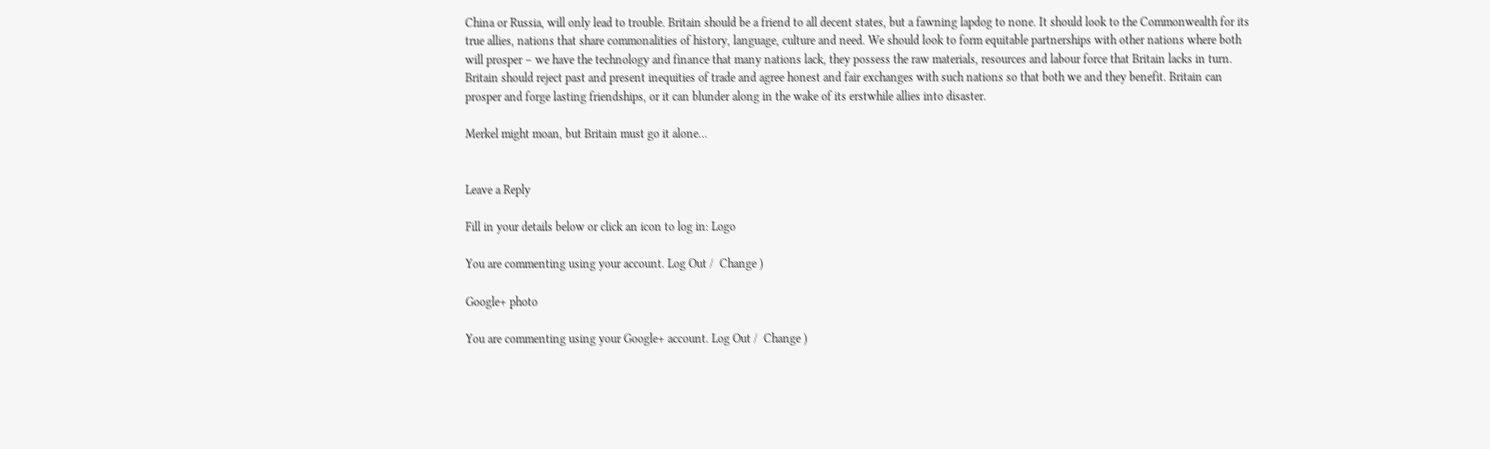China or Russia, will only lead to trouble. Britain should be a friend to all decent states, but a fawning lapdog to none. It should look to the Commonwealth for its true allies, nations that share commonalities of history, language, culture and need. We should look to form equitable partnerships with other nations where both will prosper – we have the technology and finance that many nations lack, they possess the raw materials, resources and labour force that Britain lacks in turn. Britain should reject past and present inequities of trade and agree honest and fair exchanges with such nations so that both we and they benefit. Britain can prosper and forge lasting friendships, or it can blunder along in the wake of its erstwhile allies into disaster.

Merkel might moan, but Britain must go it alone…


Leave a Reply

Fill in your details below or click an icon to log in: Logo

You are commenting using your account. Log Out /  Change )

Google+ photo

You are commenting using your Google+ account. Log Out /  Change )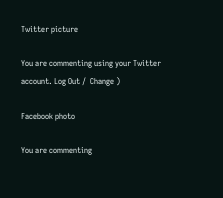Twitter picture

You are commenting using your Twitter account. Log Out /  Change )

Facebook photo

You are commenting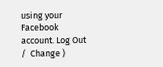using your Facebook account. Log Out /  Change )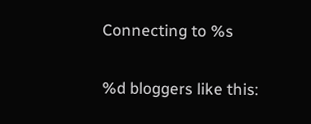Connecting to %s

%d bloggers like this: